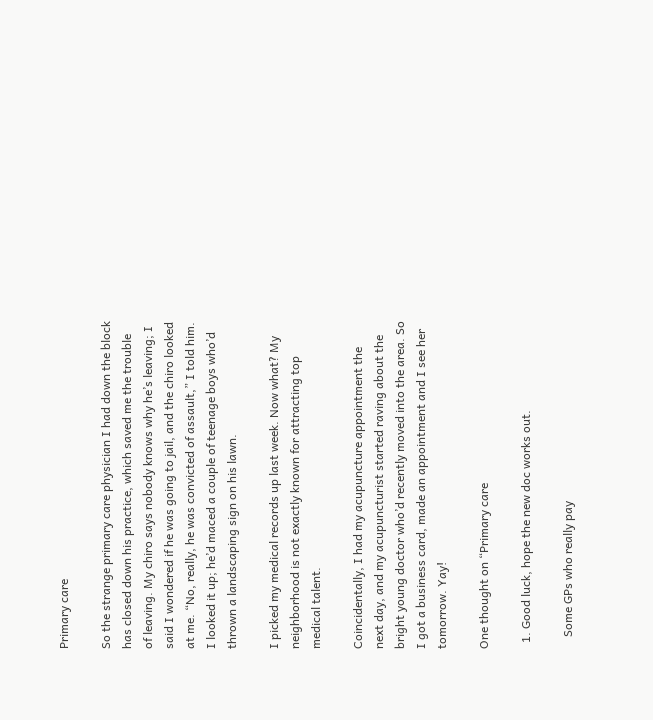Primary care

So the strange primary care physician I had down the block has closed down his practice, which saved me the trouble of leaving. My chiro says nobody knows why he’s leaving; I said I wondered if he was going to jail, and the chiro looked at me. “No, really, he was convicted of assault,” I told him. I looked it up; he’d maced a couple of teenage boys who’d thrown a landscaping sign on his lawn.

I picked my medical records up last week. Now what? My neighborhood is not exactly known for attracting top medical talent.

Coincidentally, I had my acupuncture appointment the next day, and my acupuncturist started raving about the bright young doctor who’d recently moved into the area. So I got a business card, made an appointment and I see her tomorrow. Yay!

One thought on “Primary care

  1. Good luck, hope the new doc works out.

    Some GPs who really pay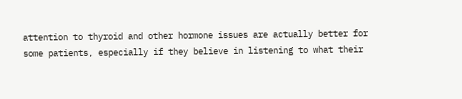attention to thyroid and other hormone issues are actually better for some patients, especially if they believe in listening to what their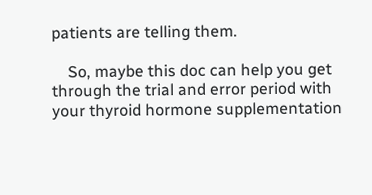patients are telling them.

    So, maybe this doc can help you get through the trial and error period with your thyroid hormone supplementation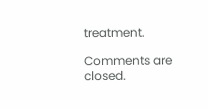treatment.

Comments are closed.